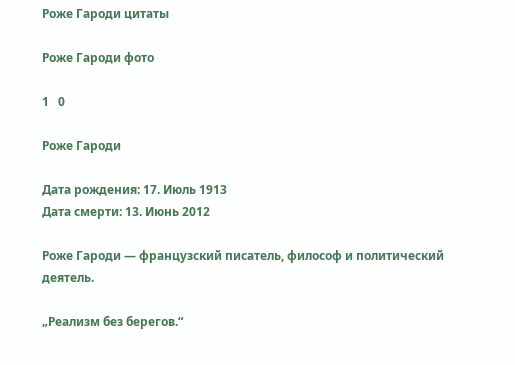Роже Гароди цитаты

Роже Гароди фото

1   0

Роже Гароди

Дата рождения: 17. Июль 1913
Дата смерти: 13. Июнь 2012

Роже Гароди — французский писатель, философ и политический деятель.

„Реализм без берегов.“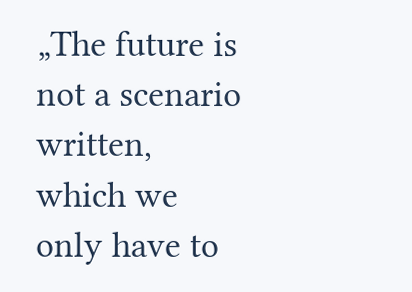„The future is not a scenario written, which we only have to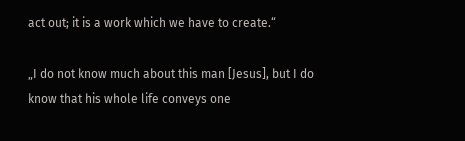act out; it is a work which we have to create.“

„I do not know much about this man [Jesus], but I do know that his whole life conveys one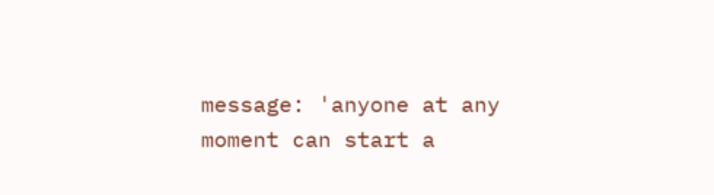message: 'anyone at any moment can start a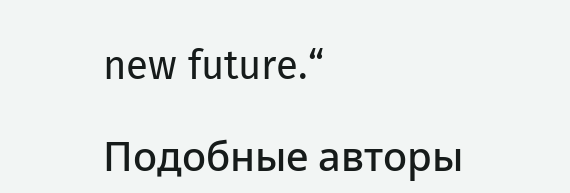new future.“

Подобные авторы